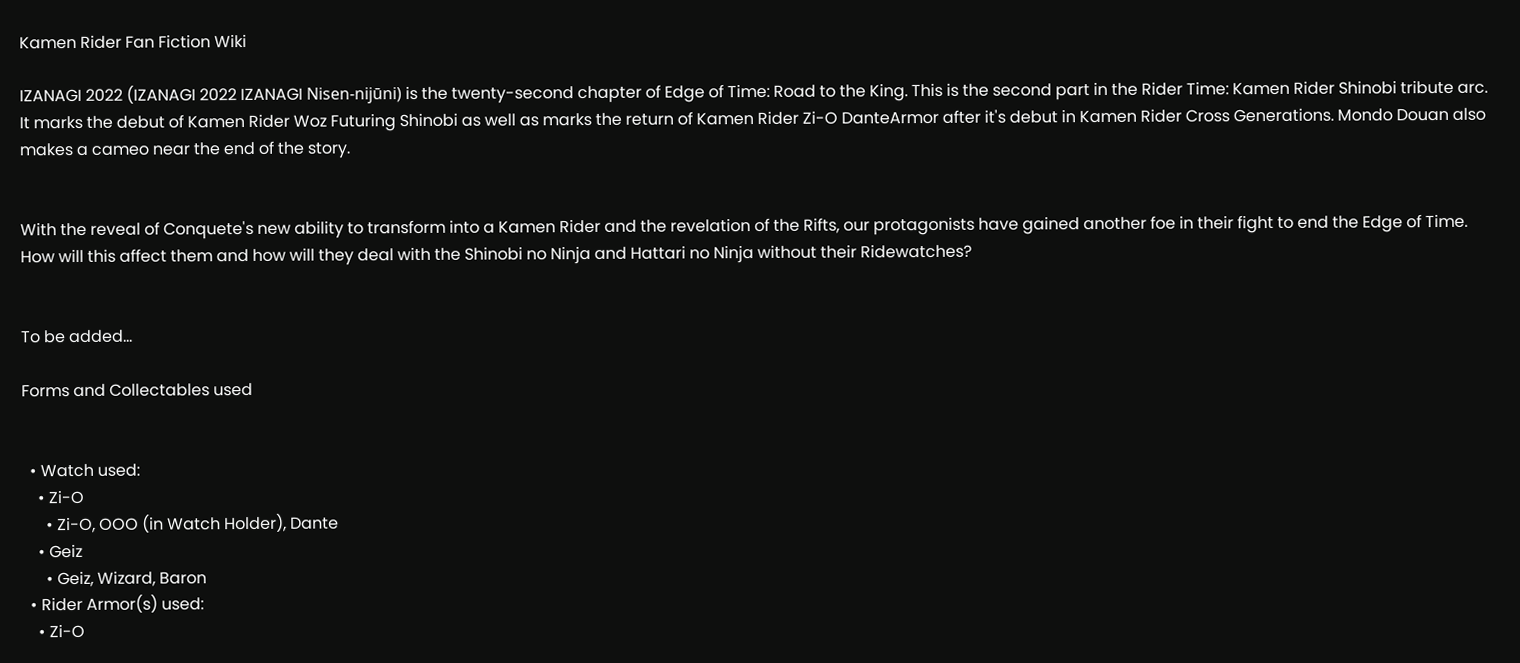Kamen Rider Fan Fiction Wiki

IZANAGI 2022 (IZANAGI 2022 IZANAGI Nisen-nijūni) is the twenty-second chapter of Edge of Time: Road to the King. This is the second part in the Rider Time: Kamen Rider Shinobi tribute arc. It marks the debut of Kamen Rider Woz Futuring Shinobi as well as marks the return of Kamen Rider Zi-O DanteArmor after it's debut in Kamen Rider Cross Generations. Mondo Douan also makes a cameo near the end of the story.


With the reveal of Conquete's new ability to transform into a Kamen Rider and the revelation of the Rifts, our protagonists have gained another foe in their fight to end the Edge of Time. How will this affect them and how will they deal with the Shinobi no Ninja and Hattari no Ninja without their Ridewatches?


To be added...

Forms and Collectables used


  • Watch used:
    • Zi-O
      • Zi-O, OOO (in Watch Holder), Dante
    • Geiz
      • Geiz, Wizard, Baron
  • Rider Armor(s) used:
    • Zi-O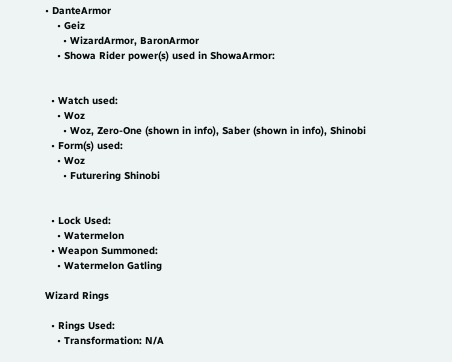• DanteArmor
    • Geiz
      • WizardArmor, BaronArmor
    • Showa Rider power(s) used in ShowaArmor:


  • Watch used:
    • Woz
      • Woz, Zero-One (shown in info), Saber (shown in info), Shinobi
  • Form(s) used:
    • Woz
      • Futurering Shinobi


  • Lock Used:
    • Watermelon
  • Weapon Summoned:
    • Watermelon Gatling

Wizard Rings

  • Rings Used:
    • Transformation: N/A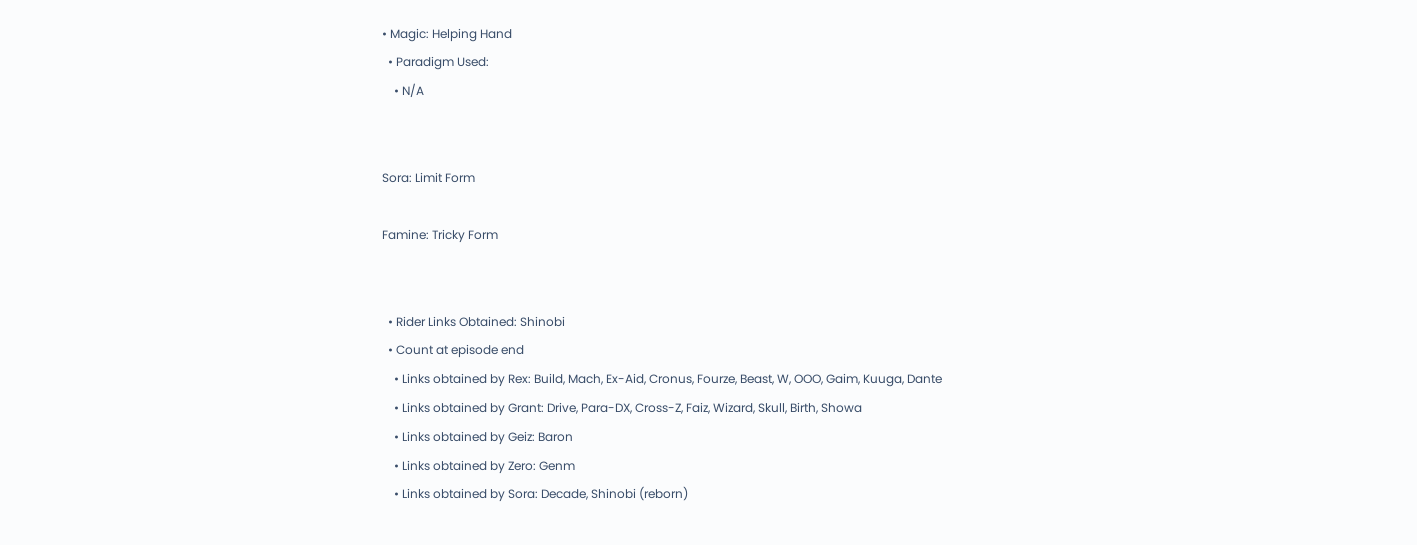• Magic: Helping Hand
  • Paradigm Used:
    • N/A


Sora: Limit Form

Famine: Tricky Form


  • Rider Links Obtained: Shinobi
  • Count at episode end
    • Links obtained by Rex: Build, Mach, Ex-Aid, Cronus, Fourze, Beast, W, OOO, Gaim, Kuuga, Dante
    • Links obtained by Grant: Drive, Para-DX, Cross-Z, Faiz, Wizard, Skull, Birth, Showa
    • Links obtained by Geiz: Baron
    • Links obtained by Zero: Genm
    • Links obtained by Sora: Decade, Shinobi (reborn)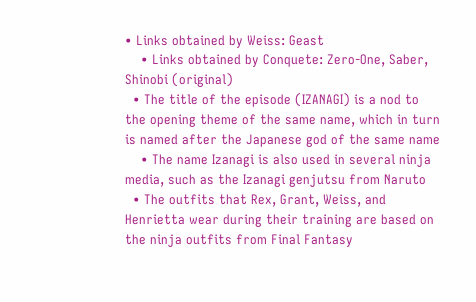• Links obtained by Weiss: Geast
    • Links obtained by Conquete: Zero-One, Saber, Shinobi (original)
  • The title of the episode (IZANAGI) is a nod to the opening theme of the same name, which in turn is named after the Japanese god of the same name
    • The name Izanagi is also used in several ninja media, such as the Izanagi genjutsu from Naruto
  • The outfits that Rex, Grant, Weiss, and Henrietta wear during their training are based on the ninja outfits from Final Fantasy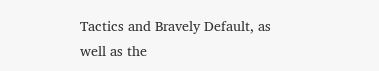Tactics and Bravely Default, as well as the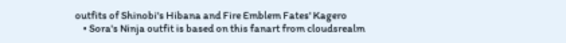outfits of Shinobi's Hibana and Fire Emblem Fates' Kagero
    • Sora's Ninja outfit is based on this fanart from cloudsrealm